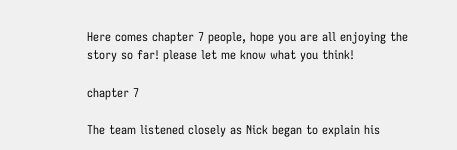Here comes chapter 7 people, hope you are all enjoying the story so far! please let me know what you think!

chapter 7

The team listened closely as Nick began to explain his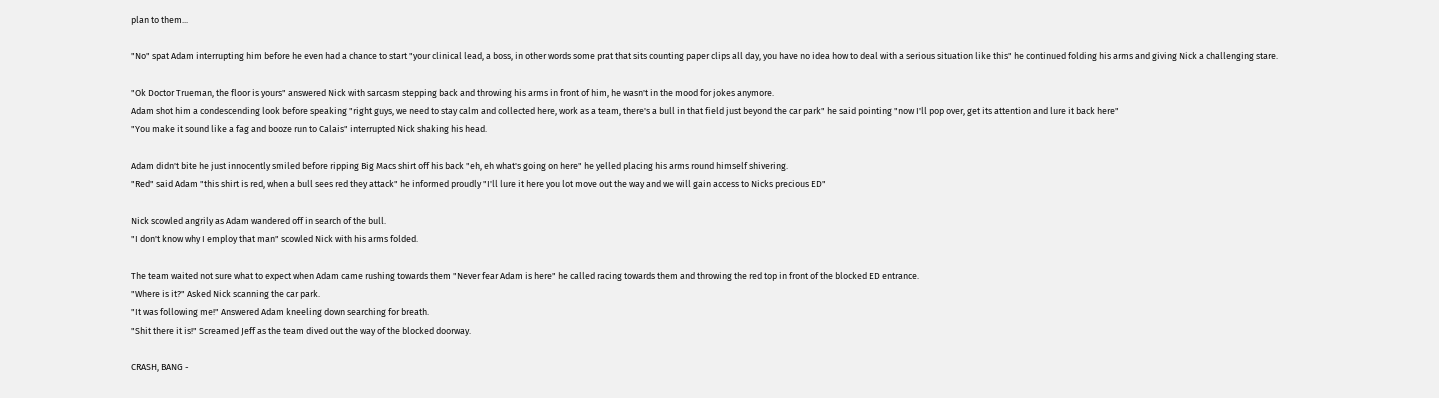plan to them...

"No" spat Adam interrupting him before he even had a chance to start "your clinical lead, a boss, in other words some prat that sits counting paper clips all day, you have no idea how to deal with a serious situation like this" he continued folding his arms and giving Nick a challenging stare.

"Ok Doctor Trueman, the floor is yours" answered Nick with sarcasm stepping back and throwing his arms in front of him, he wasn't in the mood for jokes anymore.
Adam shot him a condescending look before speaking "right guys, we need to stay calm and collected here, work as a team, there's a bull in that field just beyond the car park" he said pointing "now I'll pop over, get its attention and lure it back here"
"You make it sound like a fag and booze run to Calais" interrupted Nick shaking his head.

Adam didn't bite he just innocently smiled before ripping Big Macs shirt off his back "eh, eh what's going on here" he yelled placing his arms round himself shivering.
"Red" said Adam "this shirt is red, when a bull sees red they attack" he informed proudly "I'll lure it here you lot move out the way and we will gain access to Nicks precious ED"

Nick scowled angrily as Adam wandered off in search of the bull.
"I don't know why I employ that man" scowled Nick with his arms folded.

The team waited not sure what to expect when Adam came rushing towards them "Never fear Adam is here" he called racing towards them and throwing the red top in front of the blocked ED entrance.
"Where is it?" Asked Nick scanning the car park.
"It was following me!" Answered Adam kneeling down searching for breath.
"Shit there it is!" Screamed Jeff as the team dived out the way of the blocked doorway.

CRASH, BANG -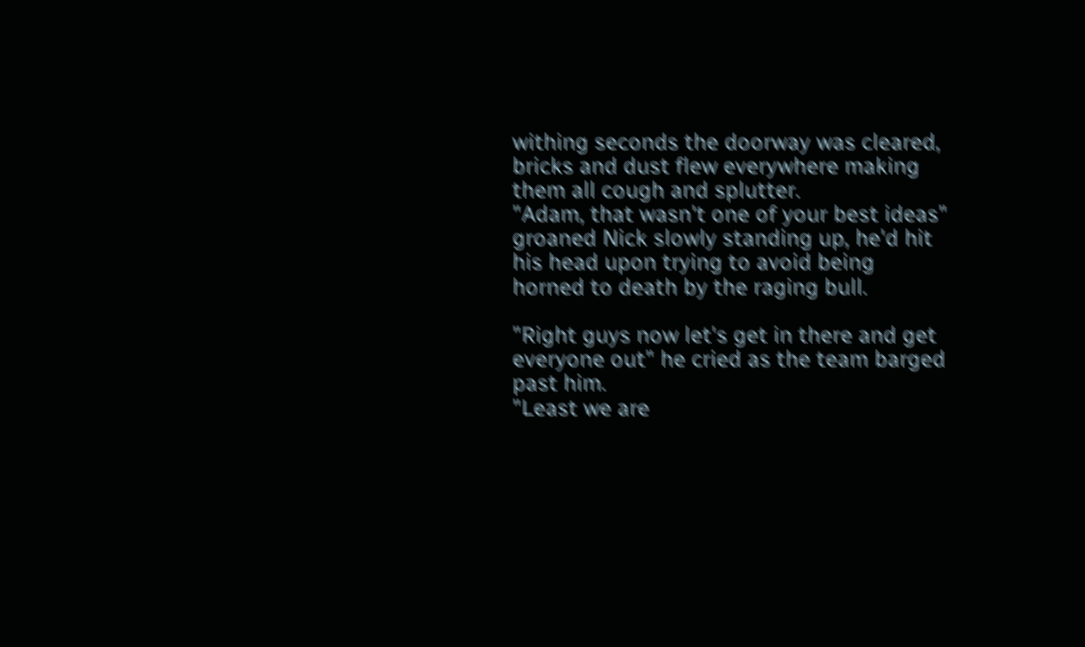withing seconds the doorway was cleared, bricks and dust flew everywhere making them all cough and splutter.
"Adam, that wasn't one of your best ideas" groaned Nick slowly standing up, he'd hit his head upon trying to avoid being horned to death by the raging bull.

"Right guys now let's get in there and get everyone out" he cried as the team barged past him.
"Least we are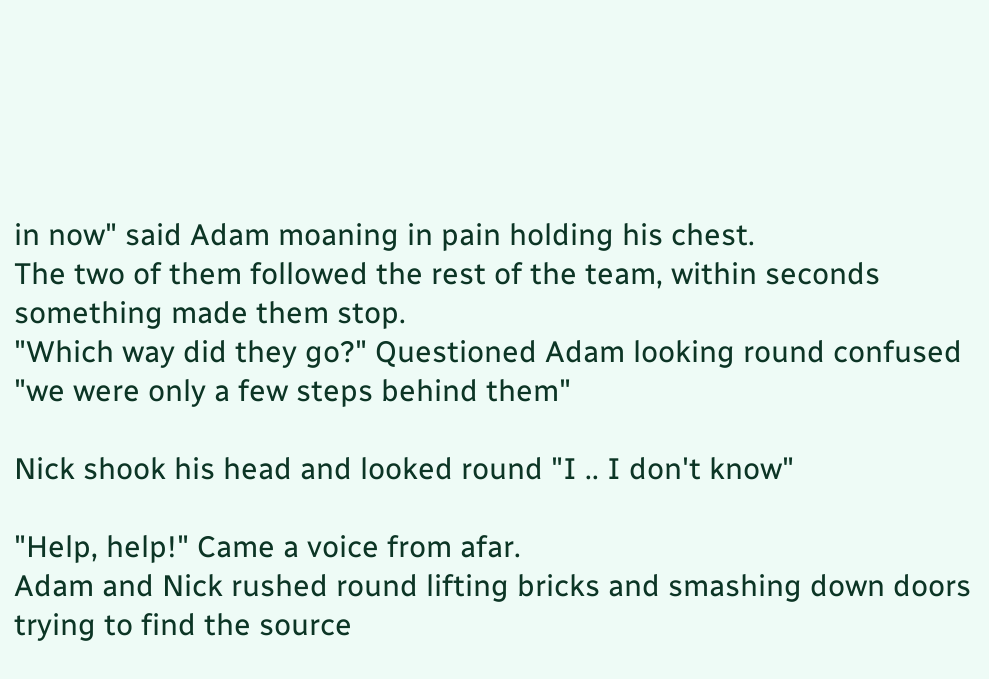in now" said Adam moaning in pain holding his chest.
The two of them followed the rest of the team, within seconds something made them stop.
"Which way did they go?" Questioned Adam looking round confused "we were only a few steps behind them"

Nick shook his head and looked round "I .. I don't know"

"Help, help!" Came a voice from afar.
Adam and Nick rushed round lifting bricks and smashing down doors trying to find the source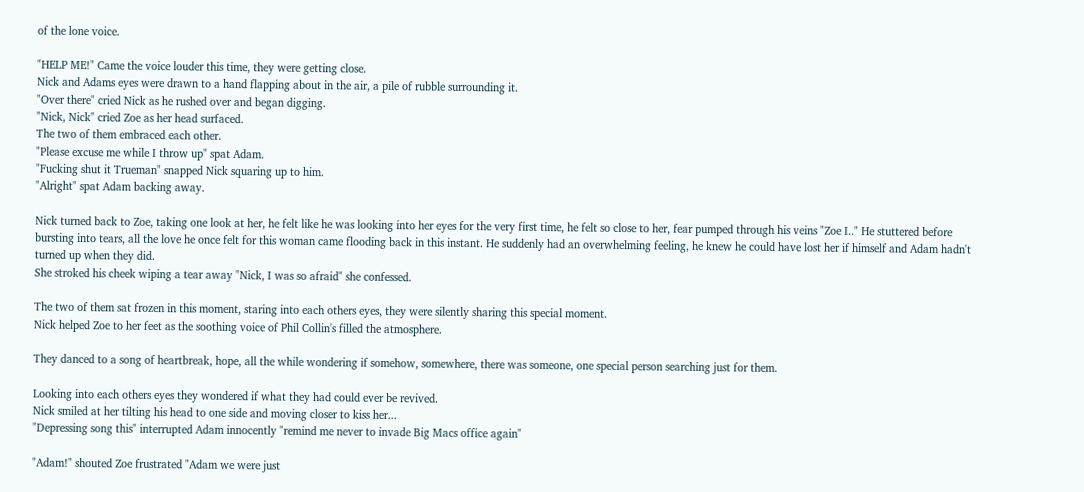of the lone voice.

"HELP ME!" Came the voice louder this time, they were getting close.
Nick and Adams eyes were drawn to a hand flapping about in the air, a pile of rubble surrounding it.
"Over there" cried Nick as he rushed over and began digging.
"Nick, Nick" cried Zoe as her head surfaced.
The two of them embraced each other.
"Please excuse me while I throw up" spat Adam.
"Fucking shut it Trueman" snapped Nick squaring up to him.
"Alright" spat Adam backing away.

Nick turned back to Zoe, taking one look at her, he felt like he was looking into her eyes for the very first time, he felt so close to her, fear pumped through his veins "Zoe I.." He stuttered before bursting into tears, all the love he once felt for this woman came flooding back in this instant. He suddenly had an overwhelming feeling, he knew he could have lost her if himself and Adam hadn't turned up when they did.
She stroked his cheek wiping a tear away "Nick, I was so afraid" she confessed.

The two of them sat frozen in this moment, staring into each others eyes, they were silently sharing this special moment.
Nick helped Zoe to her feet as the soothing voice of Phil Collin's filled the atmosphere.

They danced to a song of heartbreak, hope, all the while wondering if somehow, somewhere, there was someone, one special person searching just for them.

Looking into each others eyes they wondered if what they had could ever be revived.
Nick smiled at her tilting his head to one side and moving closer to kiss her...
"Depressing song this" interrupted Adam innocently "remind me never to invade Big Macs office again"

"Adam!" shouted Zoe frustrated "Adam we were just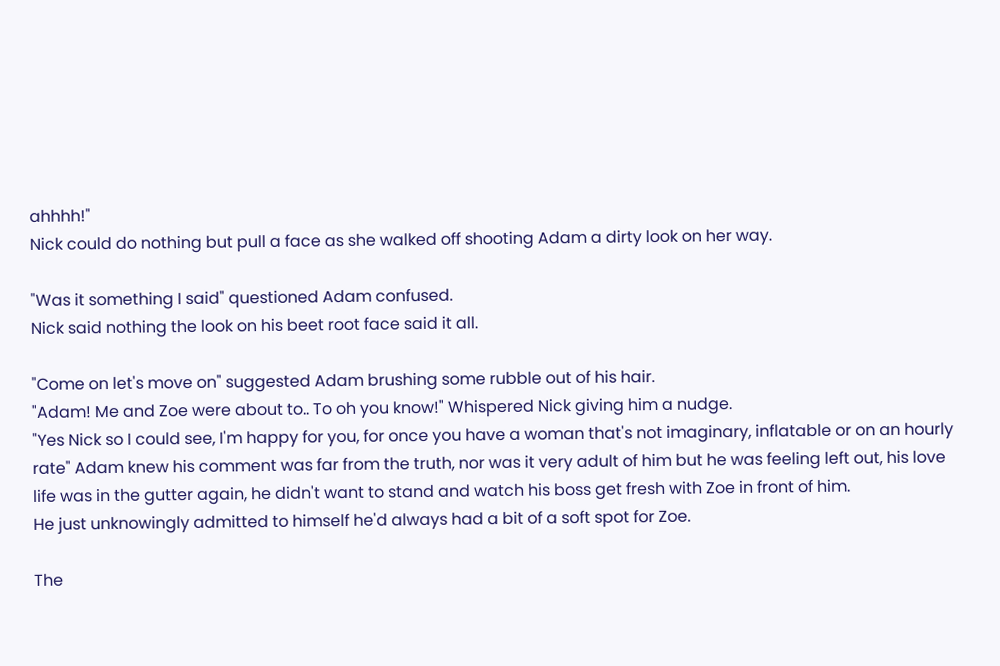ahhhh!"
Nick could do nothing but pull a face as she walked off shooting Adam a dirty look on her way.

"Was it something I said" questioned Adam confused.
Nick said nothing the look on his beet root face said it all.

"Come on let's move on" suggested Adam brushing some rubble out of his hair.
"Adam! Me and Zoe were about to.. To oh you know!" Whispered Nick giving him a nudge.
"Yes Nick so I could see, I'm happy for you, for once you have a woman that's not imaginary, inflatable or on an hourly rate" Adam knew his comment was far from the truth, nor was it very adult of him but he was feeling left out, his love life was in the gutter again, he didn't want to stand and watch his boss get fresh with Zoe in front of him.
He just unknowingly admitted to himself he'd always had a bit of a soft spot for Zoe.

The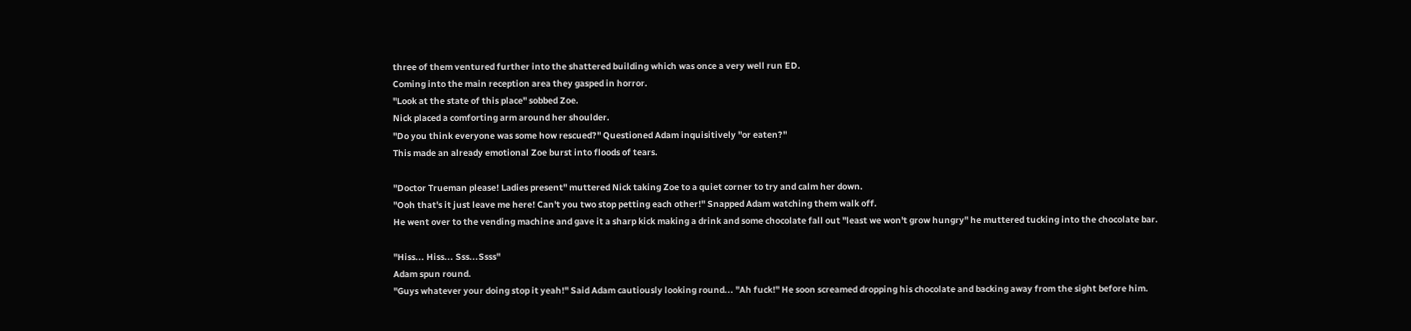three of them ventured further into the shattered building which was once a very well run ED.
Coming into the main reception area they gasped in horror.
"Look at the state of this place" sobbed Zoe.
Nick placed a comforting arm around her shoulder.
"Do you think everyone was some how rescued?" Questioned Adam inquisitively "or eaten?"
This made an already emotional Zoe burst into floods of tears.

"Doctor Trueman please! Ladies present" muttered Nick taking Zoe to a quiet corner to try and calm her down.
"Ooh that's it just leave me here! Can't you two stop petting each other!" Snapped Adam watching them walk off.
He went over to the vending machine and gave it a sharp kick making a drink and some chocolate fall out "least we won't grow hungry" he muttered tucking into the chocolate bar.

"Hiss... Hiss... Sss...Ssss"
Adam spun round.
"Guys whatever your doing stop it yeah!" Said Adam cautiously looking round... "Ah fuck!" He soon screamed dropping his chocolate and backing away from the sight before him.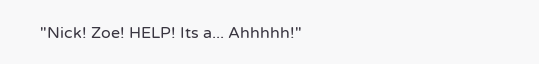"Nick! Zoe! HELP! Its a... Ahhhhh!"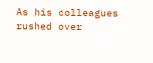As his colleagues rushed over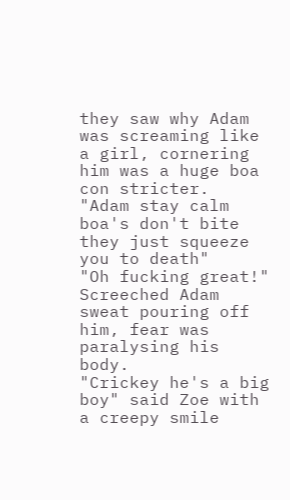they saw why Adam was screaming like a girl, cornering him was a huge boa con stricter.
"Adam stay calm boa's don't bite they just squeeze you to death"
"Oh fucking great!" Screeched Adam sweat pouring off him, fear was paralysing his body.
"Crickey he's a big boy" said Zoe with a creepy smile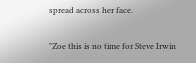spread across her face.

"Zoe this is no time for Steve Irwin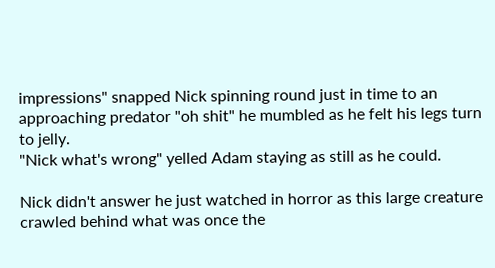impressions" snapped Nick spinning round just in time to an approaching predator "oh shit" he mumbled as he felt his legs turn to jelly.
"Nick what's wrong" yelled Adam staying as still as he could.

Nick didn't answer he just watched in horror as this large creature crawled behind what was once the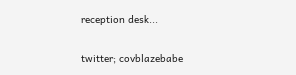reception desk...

twitter; covblazebabe